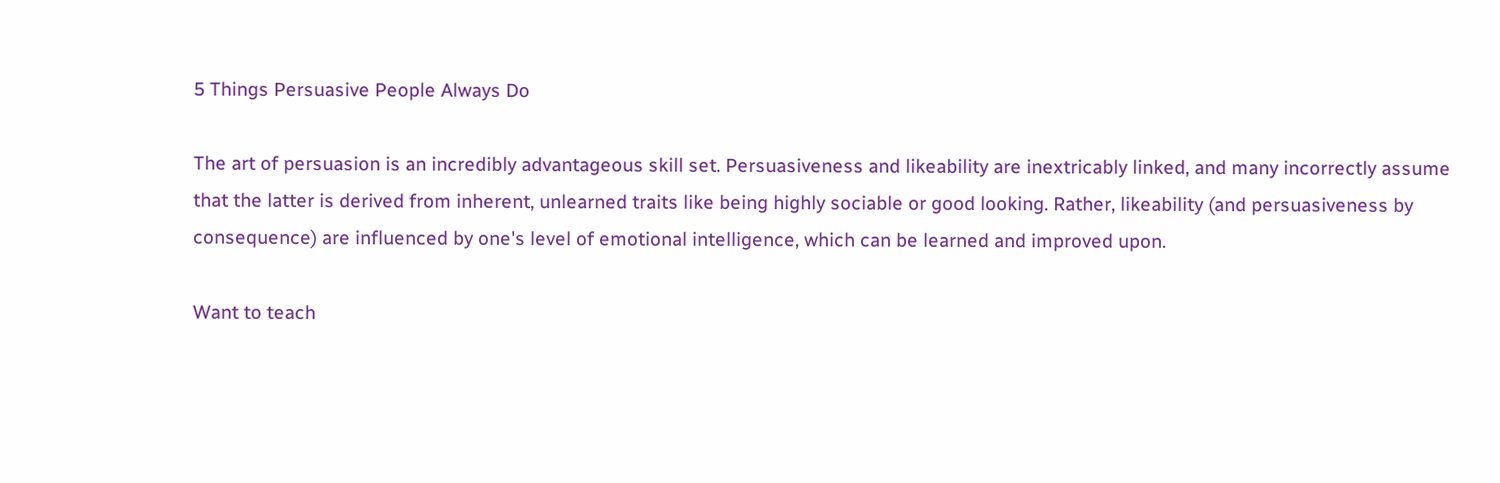5 Things Persuasive People Always Do

The art of persuasion is an incredibly advantageous skill set. Persuasiveness and likeability are inextricably linked, and many incorrectly assume that the latter is derived from inherent, unlearned traits like being highly sociable or good looking. Rather, likeability (and persuasiveness by consequence) are influenced by one's level of emotional intelligence, which can be learned and improved upon.

Want to teach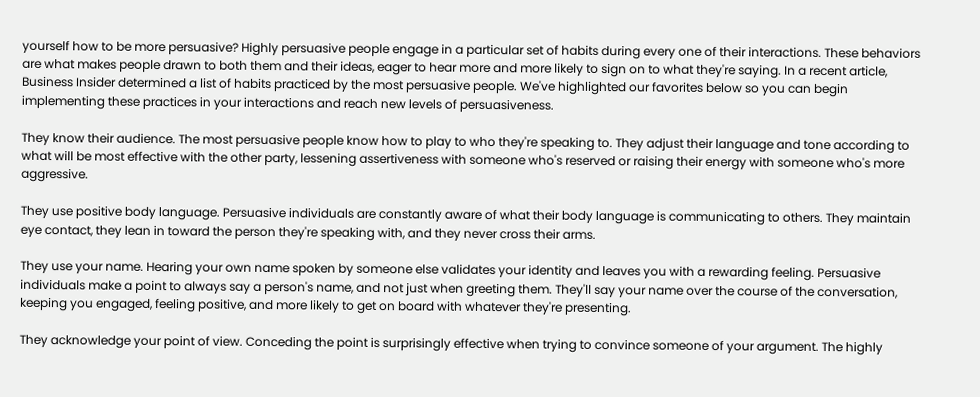yourself how to be more persuasive? Highly persuasive people engage in a particular set of habits during every one of their interactions. These behaviors are what makes people drawn to both them and their ideas, eager to hear more and more likely to sign on to what they're saying. In a recent article, Business Insider determined a list of habits practiced by the most persuasive people. We've highlighted our favorites below so you can begin implementing these practices in your interactions and reach new levels of persuasiveness.

They know their audience. The most persuasive people know how to play to who they're speaking to. They adjust their language and tone according to what will be most effective with the other party, lessening assertiveness with someone who's reserved or raising their energy with someone who's more aggressive.

They use positive body language. Persuasive individuals are constantly aware of what their body language is communicating to others. They maintain eye contact, they lean in toward the person they're speaking with, and they never cross their arms.

They use your name. Hearing your own name spoken by someone else validates your identity and leaves you with a rewarding feeling. Persuasive individuals make a point to always say a person's name, and not just when greeting them. They'll say your name over the course of the conversation, keeping you engaged, feeling positive, and more likely to get on board with whatever they're presenting.

They acknowledge your point of view. Conceding the point is surprisingly effective when trying to convince someone of your argument. The highly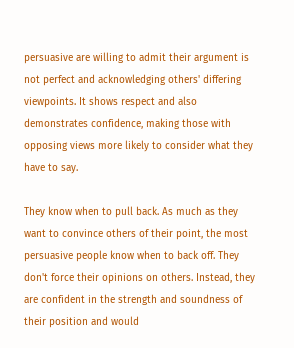persuasive are willing to admit their argument is not perfect and acknowledging others' differing viewpoints. It shows respect and also demonstrates confidence, making those with opposing views more likely to consider what they have to say.

They know when to pull back. As much as they want to convince others of their point, the most persuasive people know when to back off. They don't force their opinions on others. Instead, they are confident in the strength and soundness of their position and would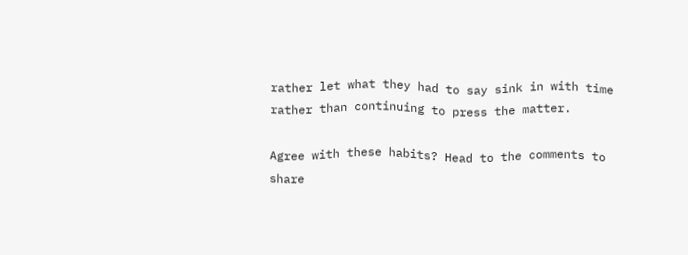rather let what they had to say sink in with time rather than continuing to press the matter.

Agree with these habits? Head to the comments to share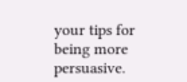your tips for being more persuasive.